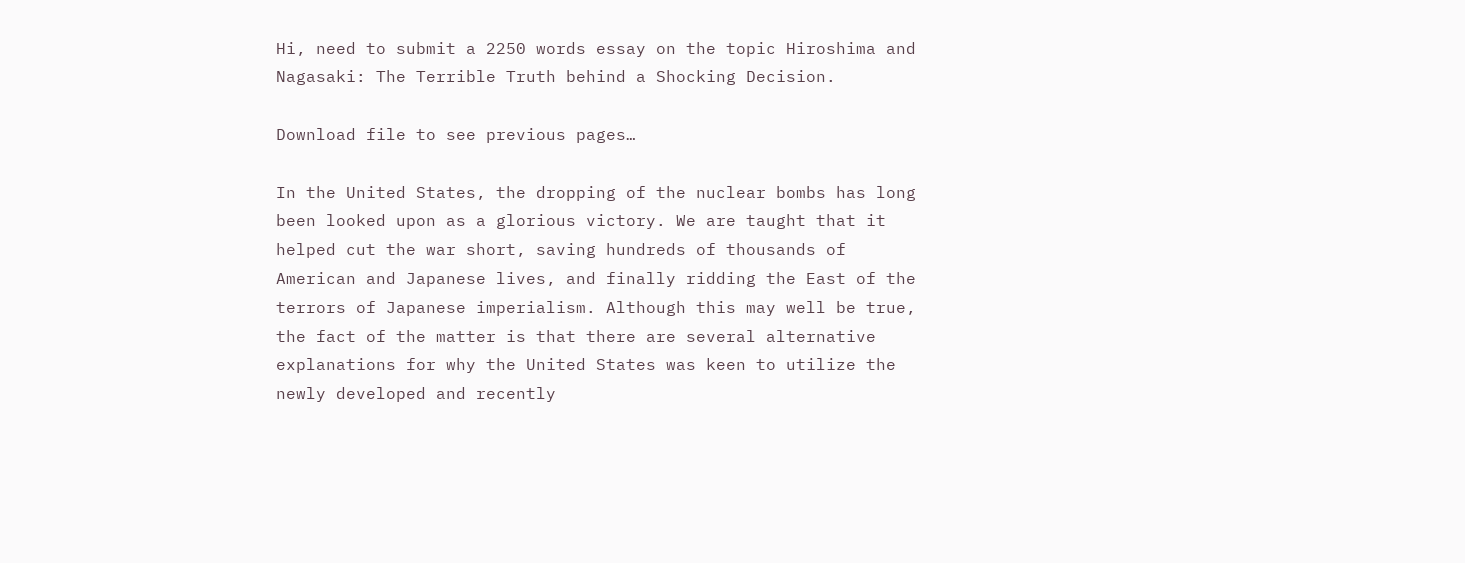Hi, need to submit a 2250 words essay on the topic Hiroshima and Nagasaki: The Terrible Truth behind a Shocking Decision.

Download file to see previous pages…

In the United States, the dropping of the nuclear bombs has long been looked upon as a glorious victory. We are taught that it helped cut the war short, saving hundreds of thousands of American and Japanese lives, and finally ridding the East of the terrors of Japanese imperialism. Although this may well be true, the fact of the matter is that there are several alternative explanations for why the United States was keen to utilize the newly developed and recently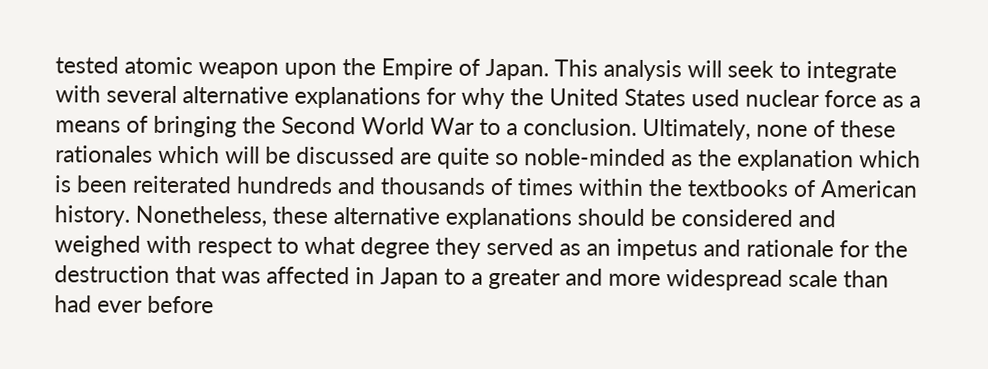tested atomic weapon upon the Empire of Japan. This analysis will seek to integrate with several alternative explanations for why the United States used nuclear force as a means of bringing the Second World War to a conclusion. Ultimately, none of these rationales which will be discussed are quite so noble-minded as the explanation which is been reiterated hundreds and thousands of times within the textbooks of American history. Nonetheless, these alternative explanations should be considered and weighed with respect to what degree they served as an impetus and rationale for the destruction that was affected in Japan to a greater and more widespread scale than had ever before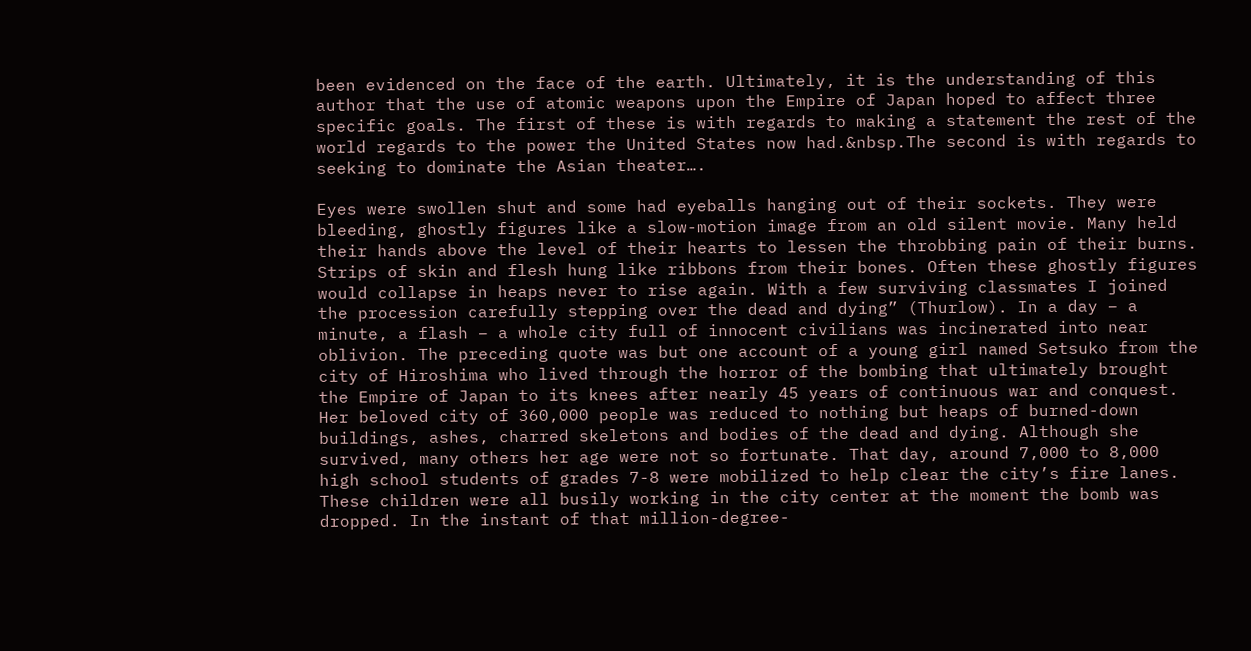been evidenced on the face of the earth. Ultimately, it is the understanding of this author that the use of atomic weapons upon the Empire of Japan hoped to affect three specific goals. The first of these is with regards to making a statement the rest of the world regards to the power the United States now had.&nbsp.The second is with regards to seeking to dominate the Asian theater….

Eyes were swollen shut and some had eyeballs hanging out of their sockets. They were bleeding, ghostly figures like a slow-motion image from an old silent movie. Many held their hands above the level of their hearts to lessen the throbbing pain of their burns. Strips of skin and flesh hung like ribbons from their bones. Often these ghostly figures would collapse in heaps never to rise again. With a few surviving classmates I joined the procession carefully stepping over the dead and dying” (Thurlow). In a day – a minute, a flash – a whole city full of innocent civilians was incinerated into near oblivion. The preceding quote was but one account of a young girl named Setsuko from the city of Hiroshima who lived through the horror of the bombing that ultimately brought the Empire of Japan to its knees after nearly 45 years of continuous war and conquest. Her beloved city of 360,000 people was reduced to nothing but heaps of burned-down buildings, ashes, charred skeletons and bodies of the dead and dying. Although she survived, many others her age were not so fortunate. That day, around 7,000 to 8,000 high school students of grades 7-8 were mobilized to help clear the city’s fire lanes. These children were all busily working in the city center at the moment the bomb was dropped. In the instant of that million-degree-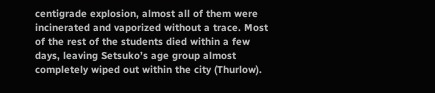centigrade explosion, almost all of them were incinerated and vaporized without a trace. Most of the rest of the students died within a few days, leaving Setsuko’s age group almost completely wiped out within the city (Thurlow).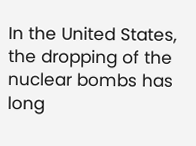In the United States, the dropping of the nuclear bombs has long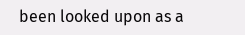been looked upon as a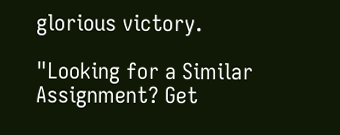glorious victory.

"Looking for a Similar Assignment? Get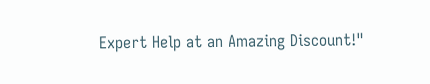Expert Help at an Amazing Discount!"